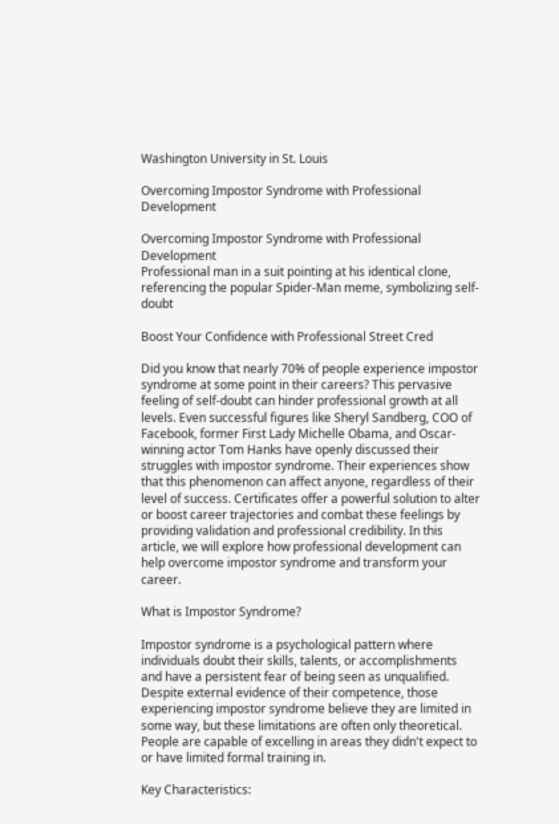Washington University in St. Louis

Overcoming Impostor Syndrome with Professional Development

Overcoming Impostor Syndrome with Professional Development
Professional man in a suit pointing at his identical clone, referencing the popular Spider-Man meme, symbolizing self-doubt

Boost Your Confidence with Professional Street Cred

Did you know that nearly 70% of people experience impostor syndrome at some point in their careers? This pervasive feeling of self-doubt can hinder professional growth at all levels. Even successful figures like Sheryl Sandberg, COO of Facebook, former First Lady Michelle Obama, and Oscar-winning actor Tom Hanks have openly discussed their struggles with impostor syndrome. Their experiences show that this phenomenon can affect anyone, regardless of their level of success. Certificates offer a powerful solution to alter or boost career trajectories and combat these feelings by providing validation and professional credibility. In this article, we will explore how professional development can help overcome impostor syndrome and transform your career.

What is Impostor Syndrome?

Impostor syndrome is a psychological pattern where individuals doubt their skills, talents, or accomplishments and have a persistent fear of being seen as unqualified. Despite external evidence of their competence, those experiencing impostor syndrome believe they are limited in some way, but these limitations are often only theoretical. People are capable of excelling in areas they didn't expect to or have limited formal training in.

Key Characteristics: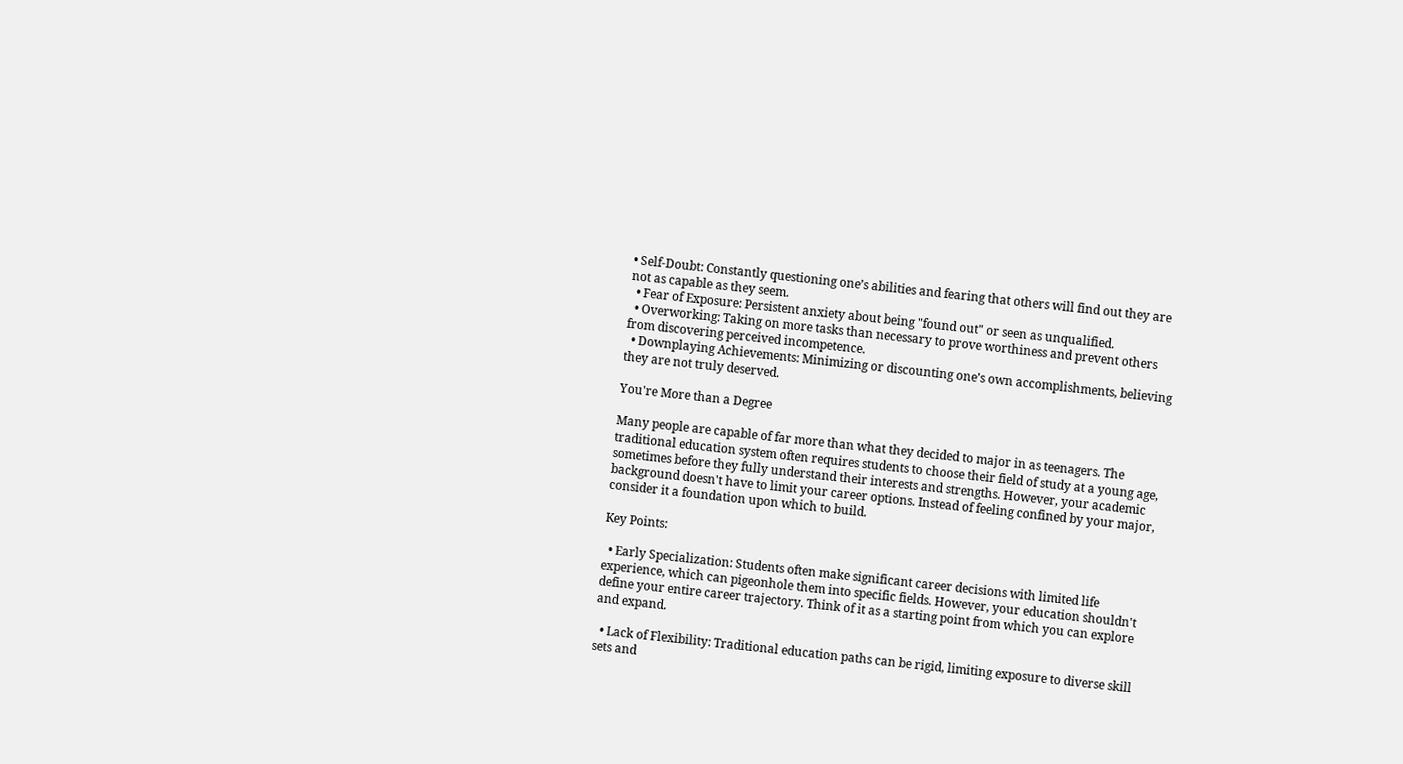• Self-Doubt: Constantly questioning one’s abilities and fearing that others will find out they are not as capable as they seem.
  • Fear of Exposure: Persistent anxiety about being "found out" or seen as unqualified.
  • Overworking: Taking on more tasks than necessary to prove worthiness and prevent others from discovering perceived incompetence.
  • Downplaying Achievements: Minimizing or discounting one’s own accomplishments, believing they are not truly deserved.

You're More than a Degree

Many people are capable of far more than what they decided to major in as teenagers. The traditional education system often requires students to choose their field of study at a young age, sometimes before they fully understand their interests and strengths. However, your academic background doesn't have to limit your career options. Instead of feeling confined by your major, consider it a foundation upon which to build.

Key Points:

  • Early Specialization: Students often make significant career decisions with limited life experience, which can pigeonhole them into specific fields. However, your education shouldn't define your entire career trajectory. Think of it as a starting point from which you can explore and expand.

  • Lack of Flexibility: Traditional education paths can be rigid, limiting exposure to diverse skill sets and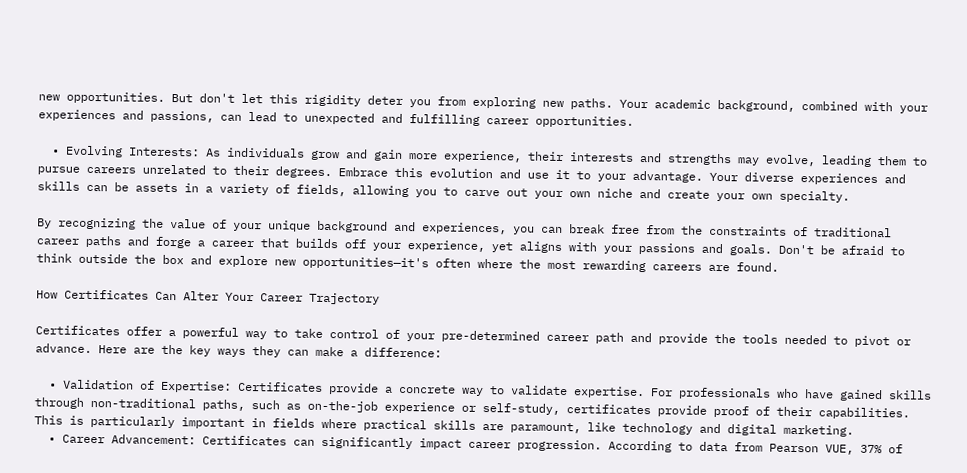new opportunities. But don't let this rigidity deter you from exploring new paths. Your academic background, combined with your experiences and passions, can lead to unexpected and fulfilling career opportunities.

  • Evolving Interests: As individuals grow and gain more experience, their interests and strengths may evolve, leading them to pursue careers unrelated to their degrees. Embrace this evolution and use it to your advantage. Your diverse experiences and skills can be assets in a variety of fields, allowing you to carve out your own niche and create your own specialty.

By recognizing the value of your unique background and experiences, you can break free from the constraints of traditional career paths and forge a career that builds off your experience, yet aligns with your passions and goals. Don't be afraid to think outside the box and explore new opportunities—it's often where the most rewarding careers are found.

How Certificates Can Alter Your Career Trajectory

Certificates offer a powerful way to take control of your pre-determined career path and provide the tools needed to pivot or advance. Here are the key ways they can make a difference:

  • Validation of Expertise: Certificates provide a concrete way to validate expertise. For professionals who have gained skills through non-traditional paths, such as on-the-job experience or self-study, certificates provide proof of their capabilities. This is particularly important in fields where practical skills are paramount, like technology and digital marketing.
  • Career Advancement: Certificates can significantly impact career progression. According to data from Pearson VUE, 37% of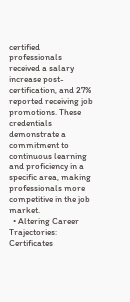certified professionals received a salary increase post-certification, and 27% reported receiving job promotions. These credentials demonstrate a commitment to continuous learning and proficiency in a specific area, making professionals more competitive in the job market.
  • Altering Career Trajectories: Certificates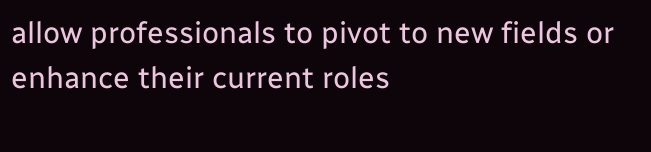allow professionals to pivot to new fields or enhance their current roles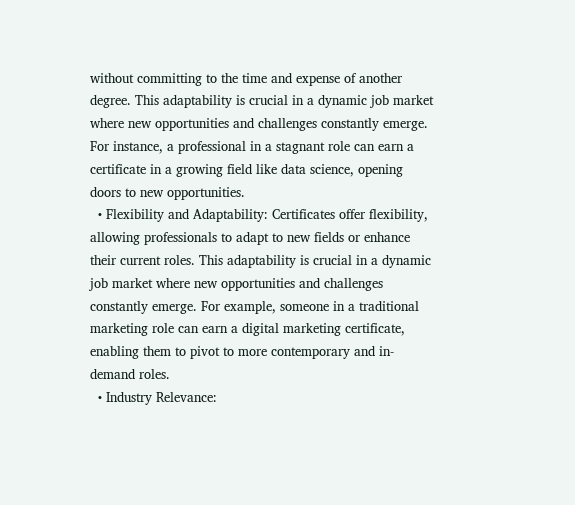without committing to the time and expense of another degree. This adaptability is crucial in a dynamic job market where new opportunities and challenges constantly emerge. For instance, a professional in a stagnant role can earn a certificate in a growing field like data science, opening doors to new opportunities.
  • Flexibility and Adaptability: Certificates offer flexibility, allowing professionals to adapt to new fields or enhance their current roles. This adaptability is crucial in a dynamic job market where new opportunities and challenges constantly emerge. For example, someone in a traditional marketing role can earn a digital marketing certificate, enabling them to pivot to more contemporary and in-demand roles.
  • Industry Relevance: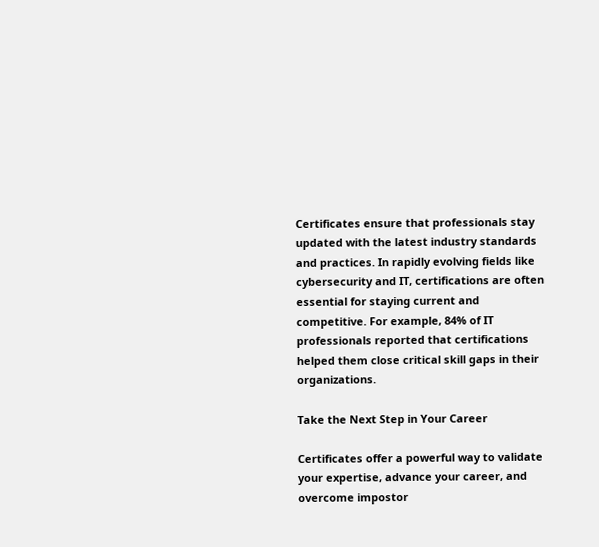Certificates ensure that professionals stay updated with the latest industry standards and practices. In rapidly evolving fields like cybersecurity and IT, certifications are often essential for staying current and competitive. For example, 84% of IT professionals reported that certifications helped them close critical skill gaps in their organizations.

Take the Next Step in Your Career

Certificates offer a powerful way to validate your expertise, advance your career, and overcome impostor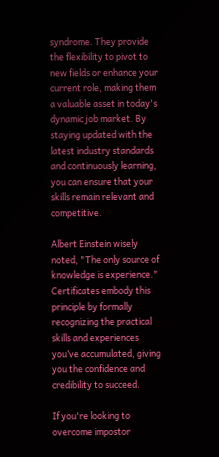syndrome. They provide the flexibility to pivot to new fields or enhance your current role, making them a valuable asset in today's dynamic job market. By staying updated with the latest industry standards and continuously learning, you can ensure that your skills remain relevant and competitive.

Albert Einstein wisely noted, "The only source of knowledge is experience." Certificates embody this principle by formally recognizing the practical skills and experiences you’ve accumulated, giving you the confidence and credibility to succeed.

If you're looking to overcome impostor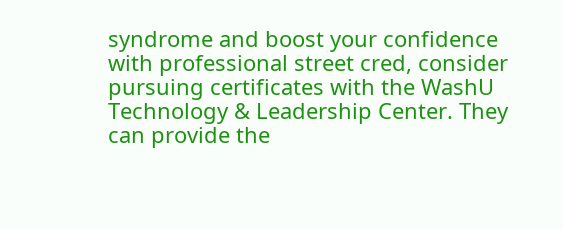syndrome and boost your confidence with professional street cred, consider pursuing certificates with the WashU Technology & Leadership Center. They can provide the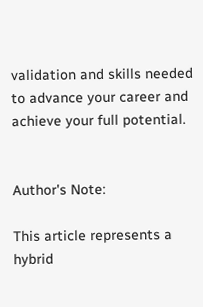validation and skills needed to advance your career and achieve your full potential.


Author's Note:

This article represents a hybrid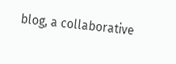blog, a collaborative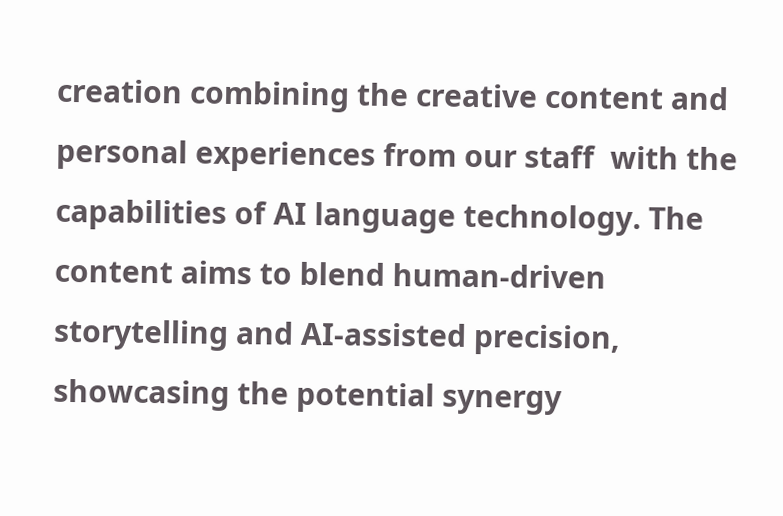creation combining the creative content and personal experiences from our staff  with the capabilities of AI language technology. The content aims to blend human-driven storytelling and AI-assisted precision, showcasing the potential synergy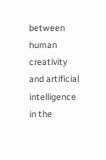between human creativity and artificial intelligence in the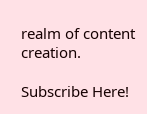realm of content creation.

Subscribe Here!